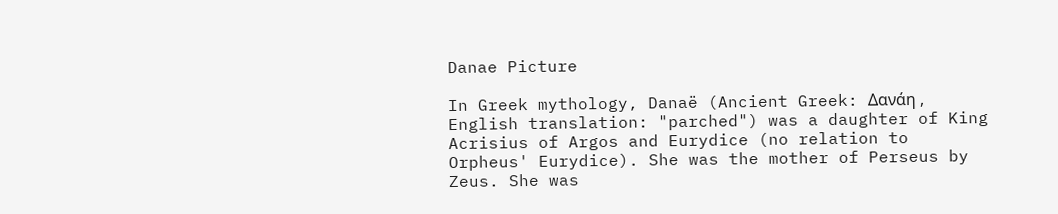Danae Picture

In Greek mythology, Danaë (Ancient Greek: Δανάη , English translation: "parched") was a daughter of King Acrisius of Argos and Eurydice (no relation to Orpheus' Eurydice). She was the mother of Perseus by Zeus. She was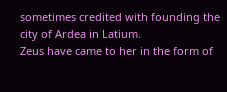sometimes credited with founding the city of Ardea in Latium.
Zeus have came to her in the form of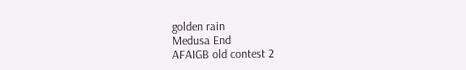golden rain
Medusa End
AFAIGB old contest 2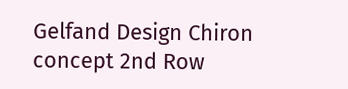Gelfand Design Chiron concept 2nd Row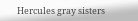Hercules gray sisters